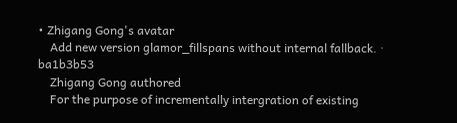• Zhigang Gong's avatar
    Add new version glamor_fillspans without internal fallback. · ba1b3b53
    Zhigang Gong authored
    For the purpose of incrementally intergration of existing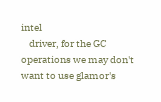intel
    driver, for the GC operations we may don't want to use glamor's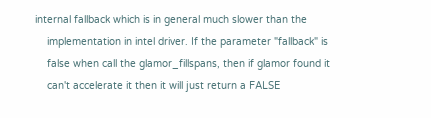internal fallback which is in general much slower than the
    implementation in intel driver. If the parameter "fallback" is
    false when call the glamor_fillspans, then if glamor found it
    can't accelerate it then it will just return a FALSE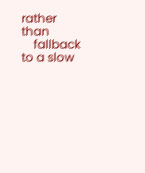rather than
    fallback to a slow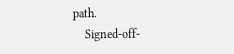path.
    Signed-off-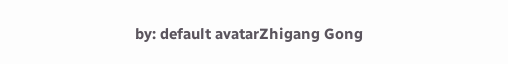by: default avatarZhigang Gong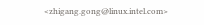<zhigang.gong@linux.intel.com>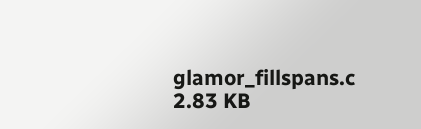glamor_fillspans.c 2.83 KB